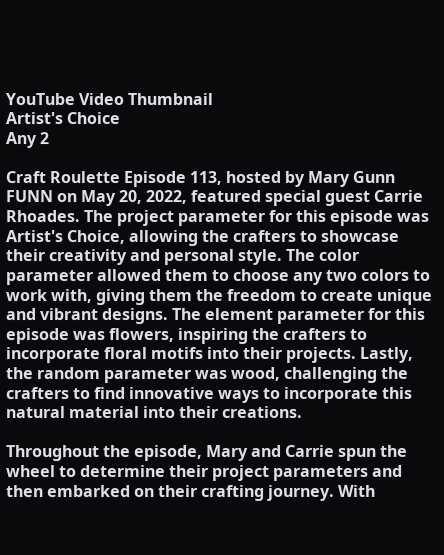YouTube Video Thumbnail
Artist's Choice
Any 2

Craft Roulette Episode 113, hosted by Mary Gunn FUNN on May 20, 2022, featured special guest Carrie Rhoades. The project parameter for this episode was Artist's Choice, allowing the crafters to showcase their creativity and personal style. The color parameter allowed them to choose any two colors to work with, giving them the freedom to create unique and vibrant designs. The element parameter for this episode was flowers, inspiring the crafters to incorporate floral motifs into their projects. Lastly, the random parameter was wood, challenging the crafters to find innovative ways to incorporate this natural material into their creations.

Throughout the episode, Mary and Carrie spun the wheel to determine their project parameters and then embarked on their crafting journey. With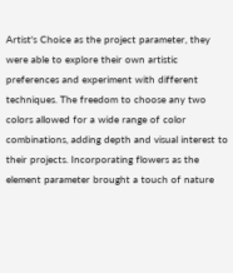Artist's Choice as the project parameter, they were able to explore their own artistic preferences and experiment with different techniques. The freedom to choose any two colors allowed for a wide range of color combinations, adding depth and visual interest to their projects. Incorporating flowers as the element parameter brought a touch of nature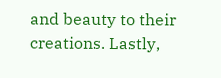and beauty to their creations. Lastly,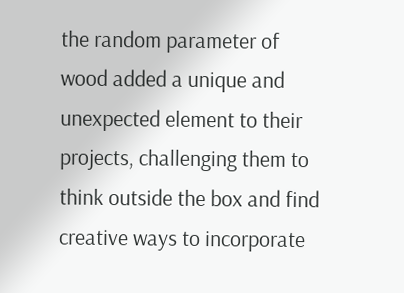the random parameter of wood added a unique and unexpected element to their projects, challenging them to think outside the box and find creative ways to incorporate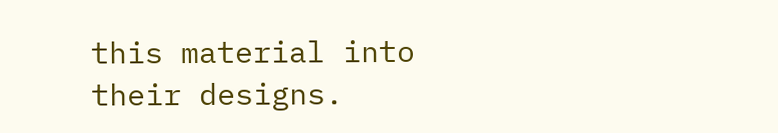this material into their designs.